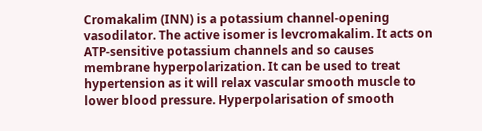Cromakalim (INN) is a potassium channel-opening vasodilator. The active isomer is levcromakalim. It acts on ATP-sensitive potassium channels and so causes membrane hyperpolarization. It can be used to treat hypertension as it will relax vascular smooth muscle to lower blood pressure. Hyperpolarisation of smooth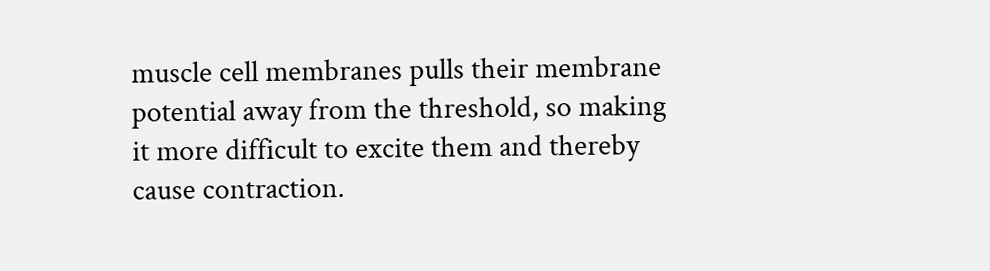muscle cell membranes pulls their membrane potential away from the threshold, so making it more difficult to excite them and thereby cause contraction.